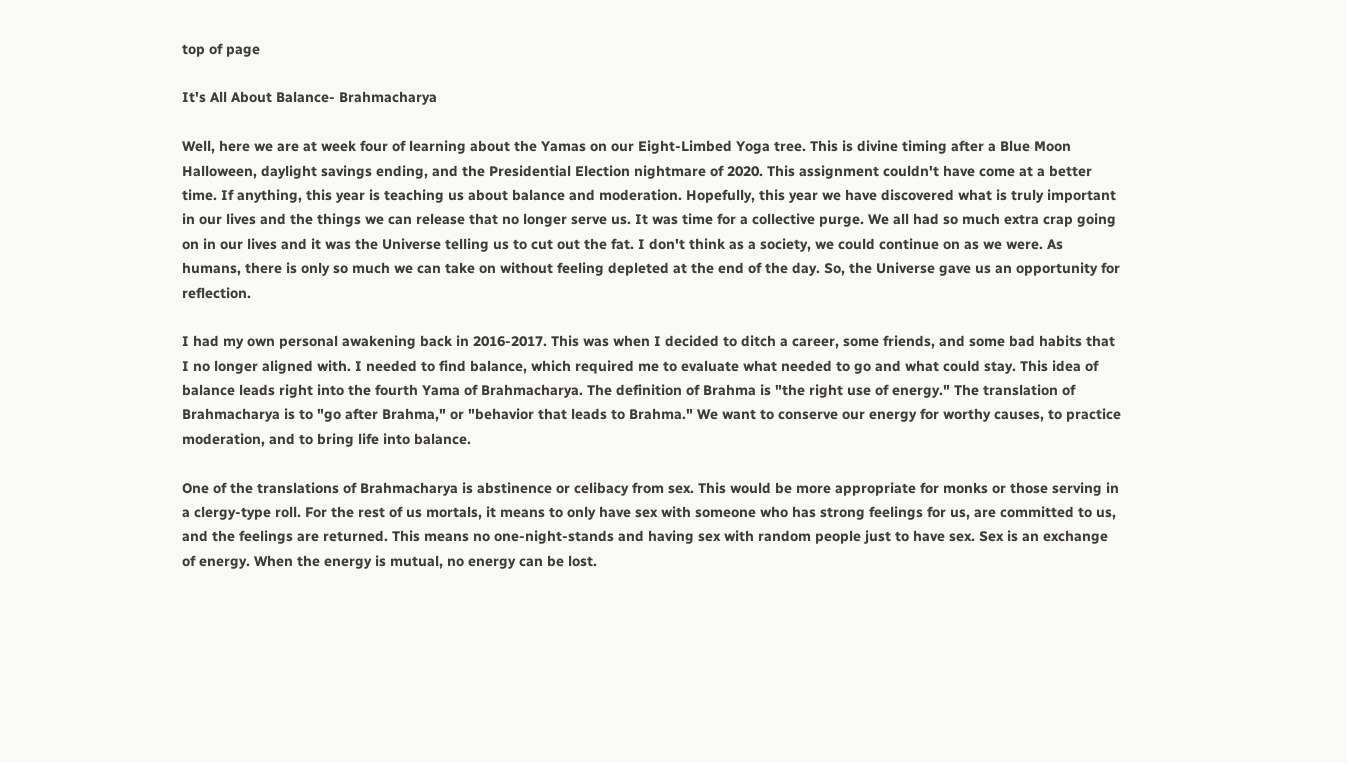top of page

It's All About Balance- Brahmacharya

Well, here we are at week four of learning about the Yamas on our Eight-Limbed Yoga tree. This is divine timing after a Blue Moon Halloween, daylight savings ending, and the Presidential Election nightmare of 2020. This assignment couldn't have come at a better time. If anything, this year is teaching us about balance and moderation. Hopefully, this year we have discovered what is truly important in our lives and the things we can release that no longer serve us. It was time for a collective purge. We all had so much extra crap going on in our lives and it was the Universe telling us to cut out the fat. I don't think as a society, we could continue on as we were. As humans, there is only so much we can take on without feeling depleted at the end of the day. So, the Universe gave us an opportunity for reflection.

I had my own personal awakening back in 2016-2017. This was when I decided to ditch a career, some friends, and some bad habits that I no longer aligned with. I needed to find balance, which required me to evaluate what needed to go and what could stay. This idea of balance leads right into the fourth Yama of Brahmacharya. The definition of Brahma is "the right use of energy." The translation of Brahmacharya is to "go after Brahma," or "behavior that leads to Brahma." We want to conserve our energy for worthy causes, to practice moderation, and to bring life into balance.

One of the translations of Brahmacharya is abstinence or celibacy from sex. This would be more appropriate for monks or those serving in a clergy-type roll. For the rest of us mortals, it means to only have sex with someone who has strong feelings for us, are committed to us, and the feelings are returned. This means no one-night-stands and having sex with random people just to have sex. Sex is an exchange of energy. When the energy is mutual, no energy can be lost.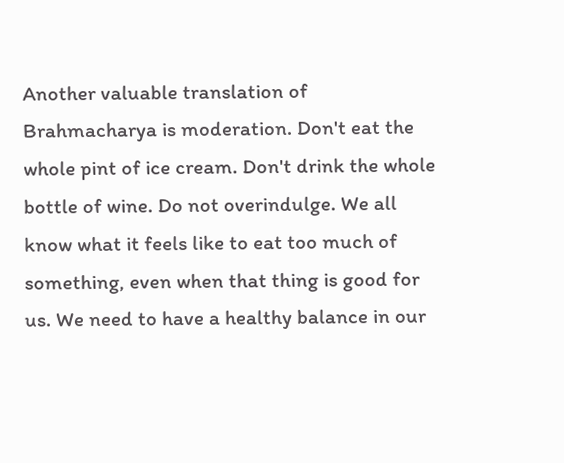Another valuable translation of Brahmacharya is moderation. Don't eat the whole pint of ice cream. Don't drink the whole bottle of wine. Do not overindulge. We all know what it feels like to eat too much of something, even when that thing is good for us. We need to have a healthy balance in our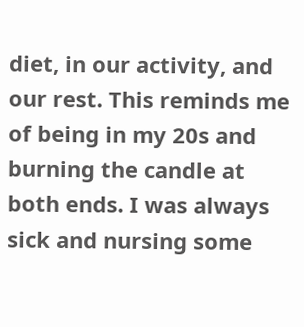diet, in our activity, and our rest. This reminds me of being in my 20s and burning the candle at both ends. I was always sick and nursing some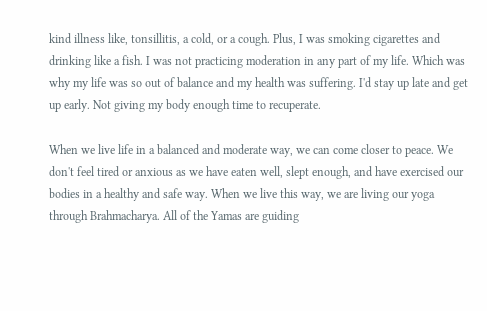kind illness like, tonsillitis, a cold, or a cough. Plus, I was smoking cigarettes and drinking like a fish. I was not practicing moderation in any part of my life. Which was why my life was so out of balance and my health was suffering. I'd stay up late and get up early. Not giving my body enough time to recuperate.

When we live life in a balanced and moderate way, we can come closer to peace. We don't feel tired or anxious as we have eaten well, slept enough, and have exercised our bodies in a healthy and safe way. When we live this way, we are living our yoga through Brahmacharya. All of the Yamas are guiding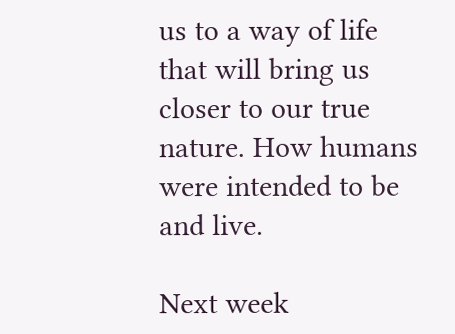us to a way of life that will bring us closer to our true nature. How humans were intended to be and live.

Next week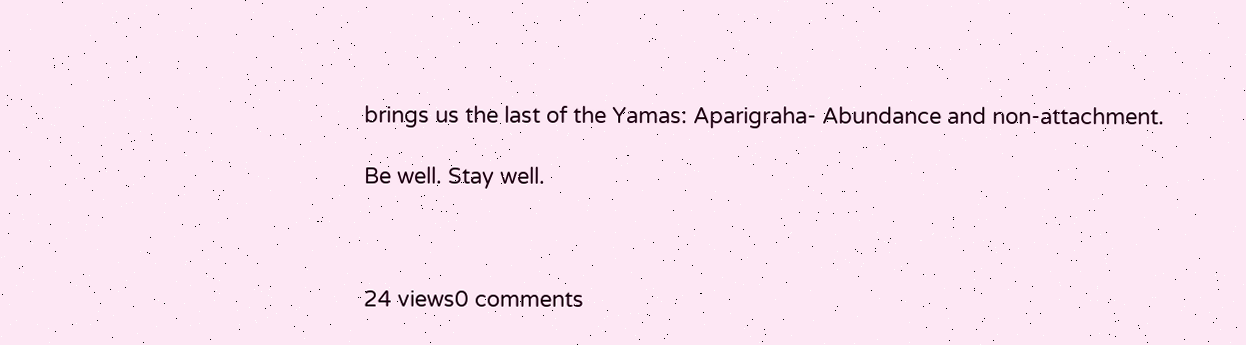brings us the last of the Yamas: Aparigraha- Abundance and non-attachment.

Be well. Stay well.



24 views0 comments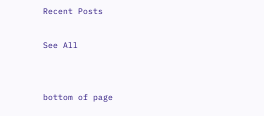Recent Posts

See All


bottom of page